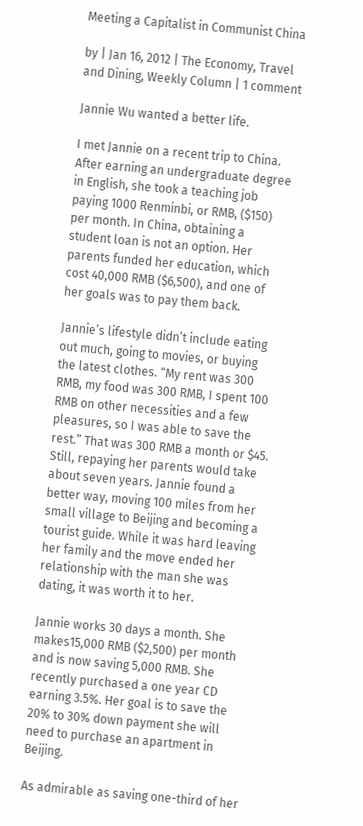Meeting a Capitalist in Communist China

by | Jan 16, 2012 | The Economy, Travel and Dining, Weekly Column | 1 comment

Jannie Wu wanted a better life.

I met Jannie on a recent trip to China. After earning an undergraduate degree in English, she took a teaching job paying 1000 Renminbi, or RMB, ($150) per month. In China, obtaining a student loan is not an option. Her parents funded her education, which cost 40,000 RMB ($6,500), and one of her goals was to pay them back.

Jannie’s lifestyle didn’t include eating out much, going to movies, or buying the latest clothes. “My rent was 300 RMB, my food was 300 RMB, I spent 100 RMB on other necessities and a few pleasures, so I was able to save the rest.” That was 300 RMB a month or $45. Still, repaying her parents would take about seven years. Jannie found a better way, moving 100 miles from her small village to Beijing and becoming a tourist guide. While it was hard leaving her family and the move ended her relationship with the man she was dating, it was worth it to her.

Jannie works 30 days a month. She makes15,000 RMB ($2,500) per month and is now saving 5,000 RMB. She recently purchased a one year CD earning 3.5%. Her goal is to save the 20% to 30% down payment she will need to purchase an apartment in Beijing.

As admirable as saving one-third of her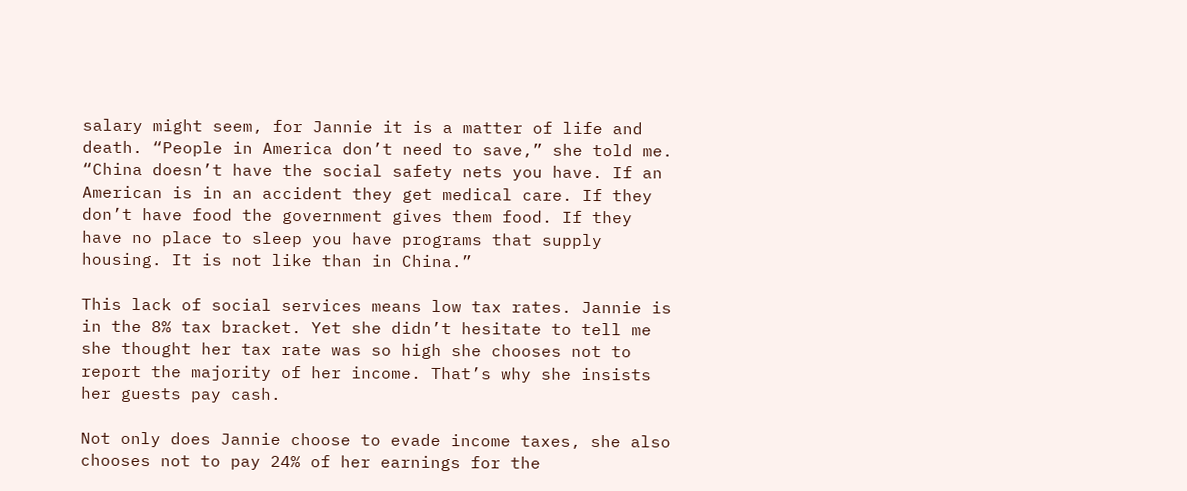salary might seem, for Jannie it is a matter of life and death. “People in America don’t need to save,” she told me. “China doesn’t have the social safety nets you have. If an American is in an accident they get medical care. If they don’t have food the government gives them food. If they have no place to sleep you have programs that supply housing. It is not like than in China.”

This lack of social services means low tax rates. Jannie is in the 8% tax bracket. Yet she didn’t hesitate to tell me she thought her tax rate was so high she chooses not to report the majority of her income. That’s why she insists her guests pay cash.

Not only does Jannie choose to evade income taxes, she also chooses not to pay 24% of her earnings for the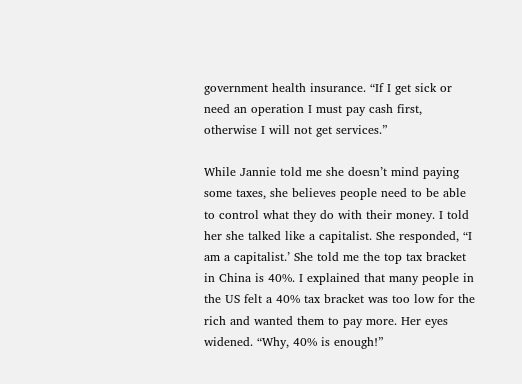government health insurance. “If I get sick or need an operation I must pay cash first, otherwise I will not get services.”

While Jannie told me she doesn’t mind paying some taxes, she believes people need to be able to control what they do with their money. I told her she talked like a capitalist. She responded, “I am a capitalist.’ She told me the top tax bracket in China is 40%. I explained that many people in the US felt a 40% tax bracket was too low for the rich and wanted them to pay more. Her eyes widened. “Why, 40% is enough!”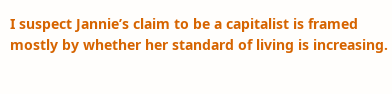I suspect Jannie’s claim to be a capitalist is framed mostly by whether her standard of living is increasing.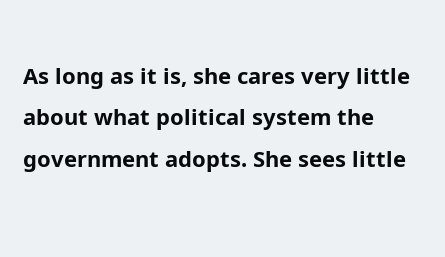As long as it is, she cares very little about what political system the government adopts. She sees little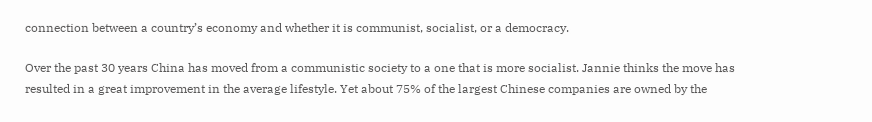connection between a country’s economy and whether it is communist, socialist, or a democracy.

Over the past 30 years China has moved from a communistic society to a one that is more socialist. Jannie thinks the move has resulted in a great improvement in the average lifestyle. Yet about 75% of the largest Chinese companies are owned by the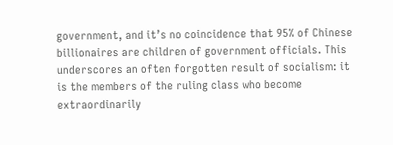government, and it’s no coincidence that 95% of Chinese billionaires are children of government officials. This underscores an often forgotten result of socialism: it is the members of the ruling class who become extraordinarily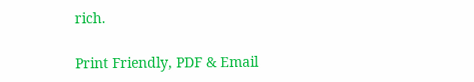rich.

Print Friendly, PDF & Email